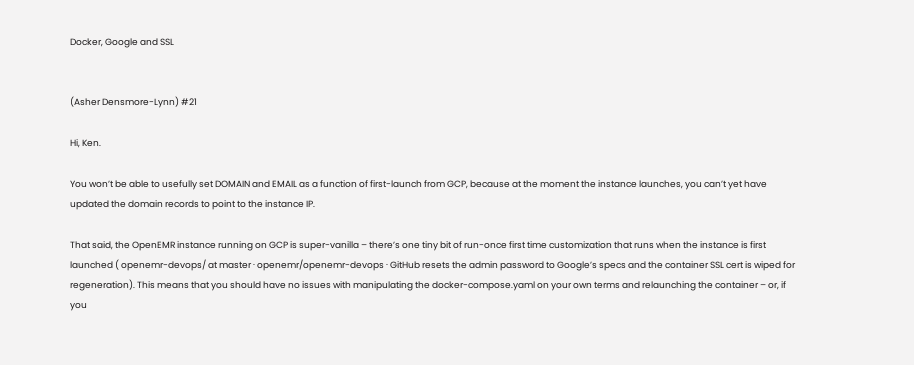Docker, Google and SSL


(Asher Densmore-Lynn) #21

Hi, Ken.

You won’t be able to usefully set DOMAIN and EMAIL as a function of first-launch from GCP, because at the moment the instance launches, you can’t yet have updated the domain records to point to the instance IP.

That said, the OpenEMR instance running on GCP is super-vanilla – there’s one tiny bit of run-once first time customization that runs when the instance is first launched ( openemr-devops/ at master · openemr/openemr-devops · GitHub resets the admin password to Google’s specs and the container SSL cert is wiped for regeneration). This means that you should have no issues with manipulating the docker-compose.yaml on your own terms and relaunching the container – or, if you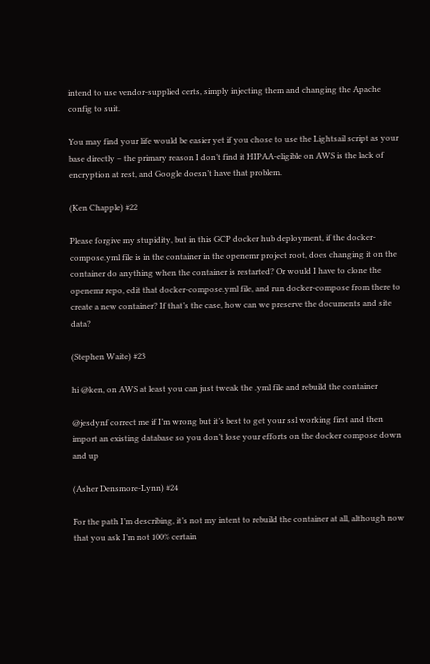intend to use vendor-supplied certs, simply injecting them and changing the Apache config to suit.

You may find your life would be easier yet if you chose to use the Lightsail script as your base directly – the primary reason I don’t find it HIPAA-eligible on AWS is the lack of encryption at rest, and Google doesn’t have that problem.

(Ken Chapple) #22

Please forgive my stupidity, but in this GCP docker hub deployment, if the docker-compose.yml file is in the container in the openemr project root, does changing it on the container do anything when the container is restarted? Or would I have to clone the openemr repo, edit that docker-compose.yml file, and run docker-compose from there to create a new container? If that’s the case, how can we preserve the documents and site data?

(Stephen Waite) #23

hi @ken, on AWS at least you can just tweak the .yml file and rebuild the container

@jesdynf correct me if I’m wrong but it’s best to get your ssl working first and then import an existing database so you don’t lose your efforts on the docker compose down and up

(Asher Densmore-Lynn) #24

For the path I’m describing, it’s not my intent to rebuild the container at all, although now that you ask I’m not 100% certain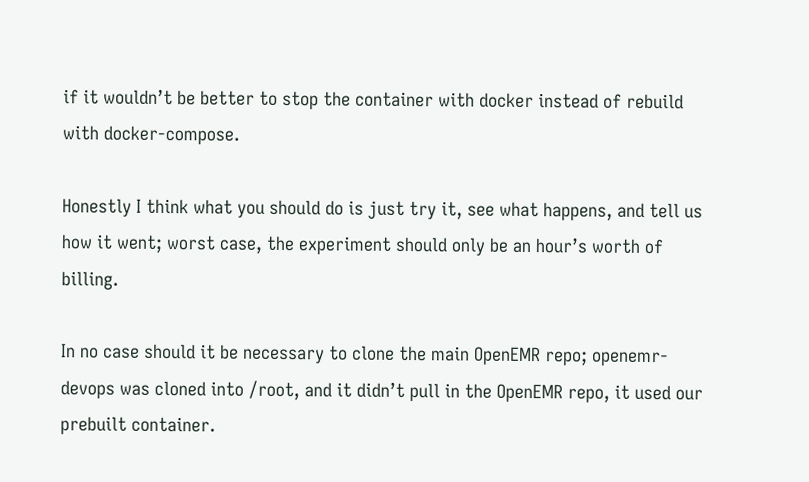if it wouldn’t be better to stop the container with docker instead of rebuild with docker-compose.

Honestly I think what you should do is just try it, see what happens, and tell us how it went; worst case, the experiment should only be an hour’s worth of billing.

In no case should it be necessary to clone the main OpenEMR repo; openemr-devops was cloned into /root, and it didn’t pull in the OpenEMR repo, it used our prebuilt container.